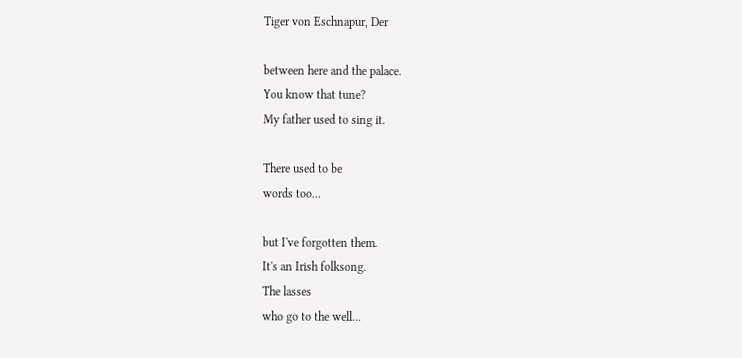Tiger von Eschnapur, Der

between here and the palace.
You know that tune?
My father used to sing it.

There used to be
words too...

but I've forgotten them.
It's an Irish folksong.
The lasses
who go to the well...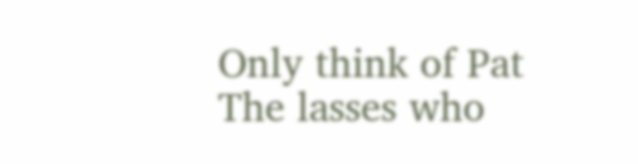Only think of Pat
The lasses who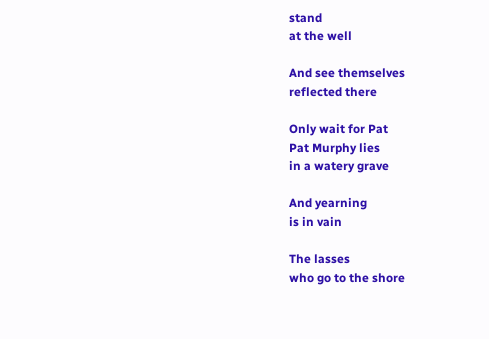stand
at the well

And see themselves
reflected there

Only wait for Pat
Pat Murphy lies
in a watery grave

And yearning
is in vain

The lasses
who go to the shore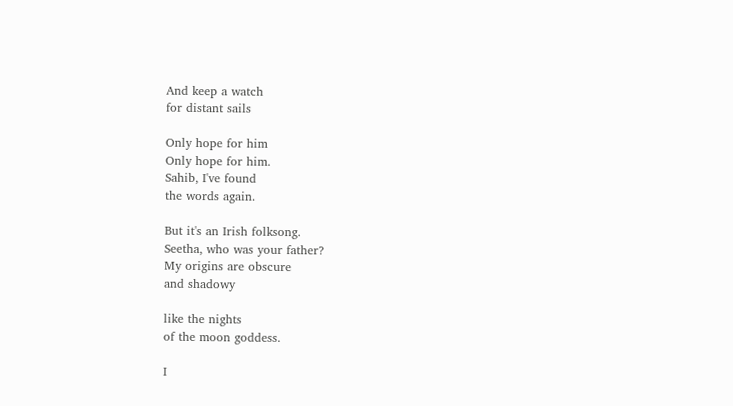And keep a watch
for distant sails

Only hope for him
Only hope for him.
Sahib, I've found
the words again.

But it's an Irish folksong.
Seetha, who was your father?
My origins are obscure
and shadowy

like the nights
of the moon goddess.

I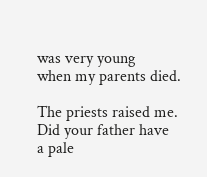was very young
when my parents died.

The priests raised me.
Did your father have
a pale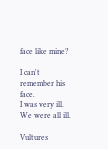face like mine?

I can't remember his face.
I was very ill.
We were all ill.

Vultures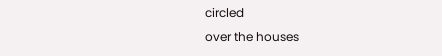circled
over the houses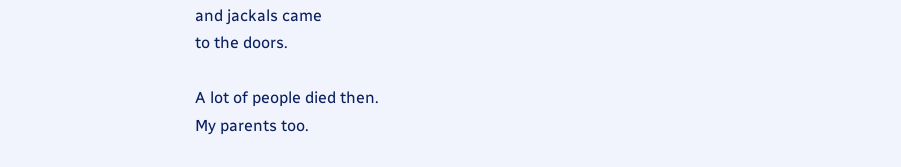and jackals came
to the doors.

A lot of people died then.
My parents too.